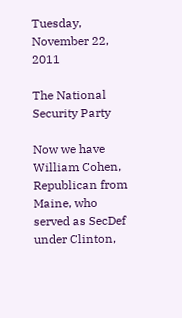Tuesday, November 22, 2011

The National Security Party

Now we have William Cohen, Republican from Maine, who served as SecDef under Clinton,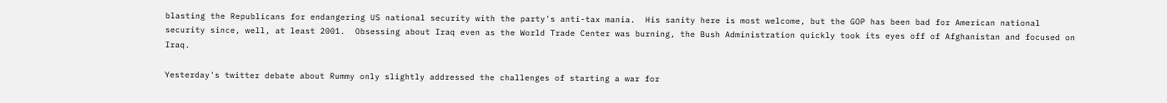blasting the Republicans for endangering US national security with the party's anti-tax mania.  His sanity here is most welcome, but the GOP has been bad for American national security since, well, at least 2001.  Obsessing about Iraq even as the World Trade Center was burning, the Bush Administration quickly took its eyes off of Afghanistan and focused on Iraq.

Yesterday's twitter debate about Rummy only slightly addressed the challenges of starting a war for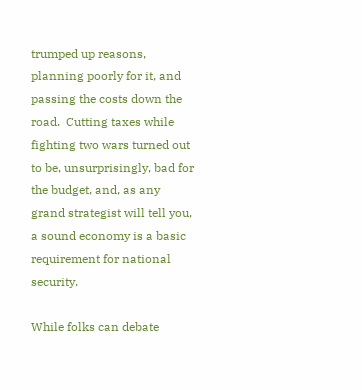trumped up reasons, planning poorly for it, and passing the costs down the road.  Cutting taxes while fighting two wars turned out to be, unsurprisingly, bad for the budget, and, as any grand strategist will tell you, a sound economy is a basic requirement for national security.

While folks can debate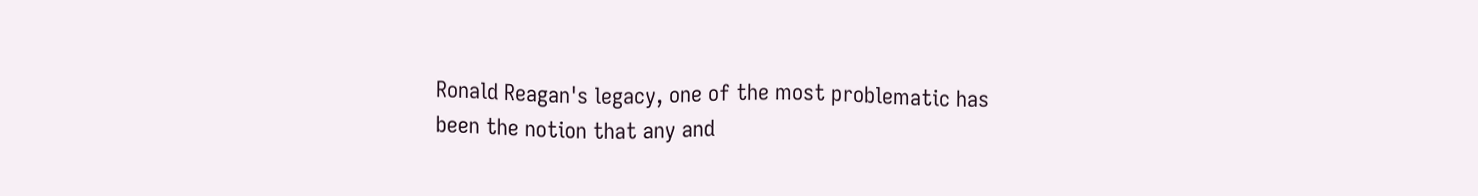Ronald Reagan's legacy, one of the most problematic has been the notion that any and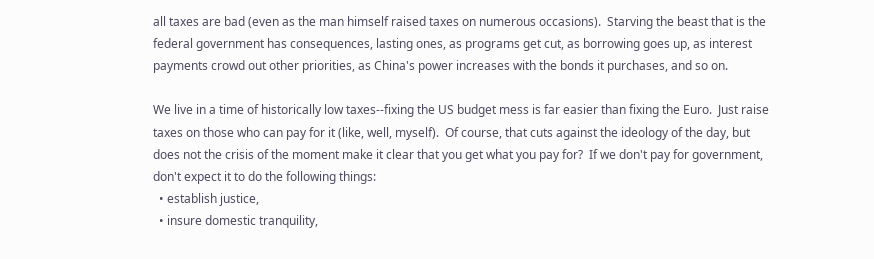all taxes are bad (even as the man himself raised taxes on numerous occasions).  Starving the beast that is the federal government has consequences, lasting ones, as programs get cut, as borrowing goes up, as interest payments crowd out other priorities, as China's power increases with the bonds it purchases, and so on.

We live in a time of historically low taxes--fixing the US budget mess is far easier than fixing the Euro.  Just raise taxes on those who can pay for it (like, well, myself).  Of course, that cuts against the ideology of the day, but does not the crisis of the moment make it clear that you get what you pay for?  If we don't pay for government, don't expect it to do the following things:
  • establish justice,
  • insure domestic tranquility,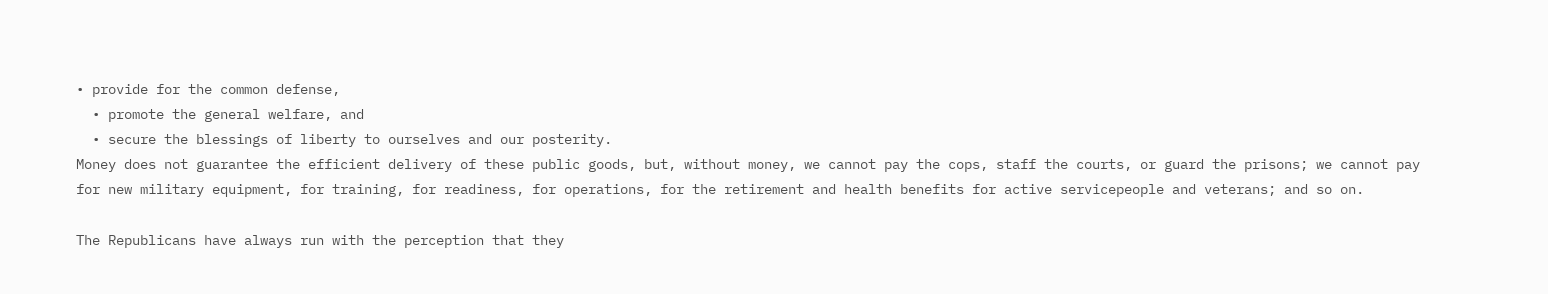• provide for the common defense,
  • promote the general welfare, and
  • secure the blessings of liberty to ourselves and our posterity.
Money does not guarantee the efficient delivery of these public goods, but, without money, we cannot pay the cops, staff the courts, or guard the prisons; we cannot pay for new military equipment, for training, for readiness, for operations, for the retirement and health benefits for active servicepeople and veterans; and so on.

The Republicans have always run with the perception that they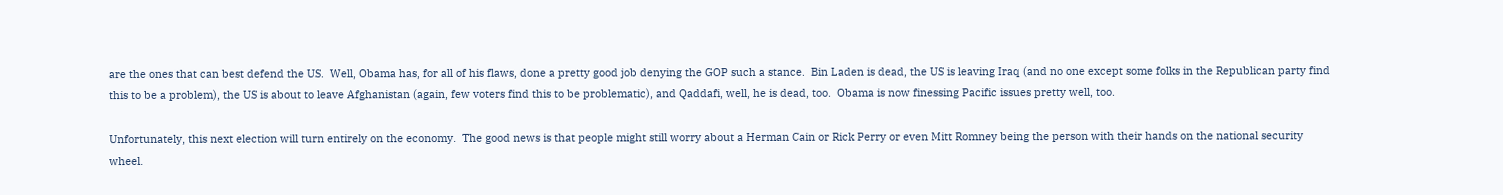are the ones that can best defend the US.  Well, Obama has, for all of his flaws, done a pretty good job denying the GOP such a stance.  Bin Laden is dead, the US is leaving Iraq (and no one except some folks in the Republican party find this to be a problem), the US is about to leave Afghanistan (again, few voters find this to be problematic), and Qaddafi, well, he is dead, too.  Obama is now finessing Pacific issues pretty well, too.

Unfortunately, this next election will turn entirely on the economy.  The good news is that people might still worry about a Herman Cain or Rick Perry or even Mitt Romney being the person with their hands on the national security wheel.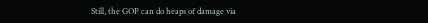Still, the GOP can do heaps of damage via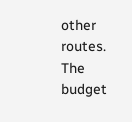other routes.  The budget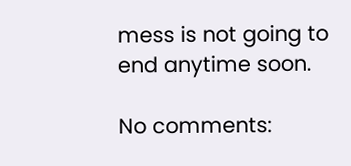mess is not going to end anytime soon.

No comments: